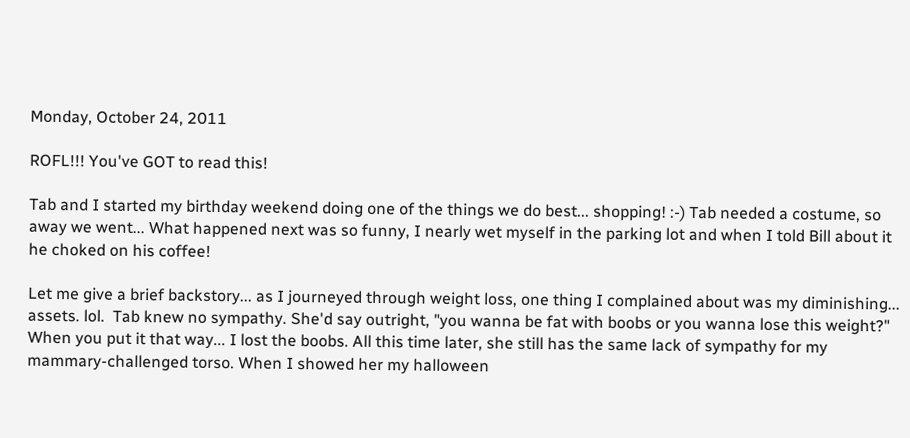Monday, October 24, 2011

ROFL!!! You've GOT to read this!

Tab and I started my birthday weekend doing one of the things we do best... shopping! :-) Tab needed a costume, so away we went... What happened next was so funny, I nearly wet myself in the parking lot and when I told Bill about it he choked on his coffee!

Let me give a brief backstory... as I journeyed through weight loss, one thing I complained about was my diminishing... assets. lol.  Tab knew no sympathy. She'd say outright, "you wanna be fat with boobs or you wanna lose this weight?" When you put it that way... I lost the boobs. All this time later, she still has the same lack of sympathy for my mammary-challenged torso. When I showed her my halloween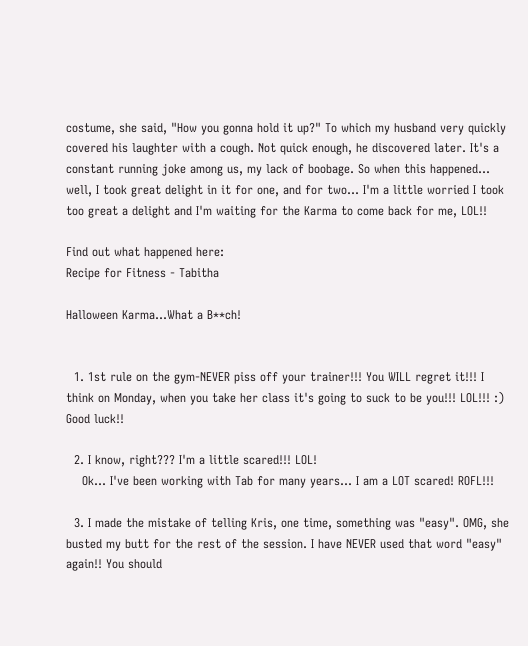costume, she said, "How you gonna hold it up?" To which my husband very quickly covered his laughter with a cough. Not quick enough, he discovered later. It's a constant running joke among us, my lack of boobage. So when this happened... well, I took great delight in it for one, and for two... I'm a little worried I took too great a delight and I'm waiting for the Karma to come back for me, LOL!!

Find out what happened here:
Recipe for Fitness - Tabitha

Halloween Karma...What a B**ch!


  1. 1st rule on the gym-NEVER piss off your trainer!!! You WILL regret it!!! I think on Monday, when you take her class it's going to suck to be you!!! LOL!!! :) Good luck!!

  2. I know, right??? I'm a little scared!!! LOL!
    Ok... I've been working with Tab for many years... I am a LOT scared! ROFL!!!

  3. I made the mistake of telling Kris, one time, something was "easy". OMG, she busted my butt for the rest of the session. I have NEVER used that word "easy" again!! You should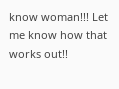know woman!!! Let me know how that works out!!